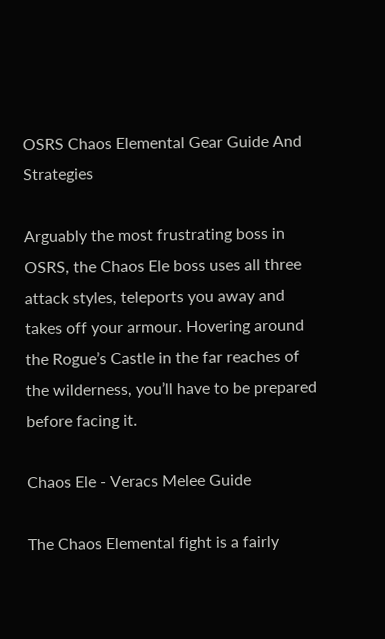OSRS Chaos Elemental Gear Guide And Strategies

Arguably the most frustrating boss in OSRS, the Chaos Ele boss uses all three attack styles, teleports you away and takes off your armour. Hovering around the Rogue’s Castle in the far reaches of the wilderness, you’ll have to be prepared before facing it.

Chaos Ele - Veracs Melee Guide

The Chaos Elemental fight is a fairly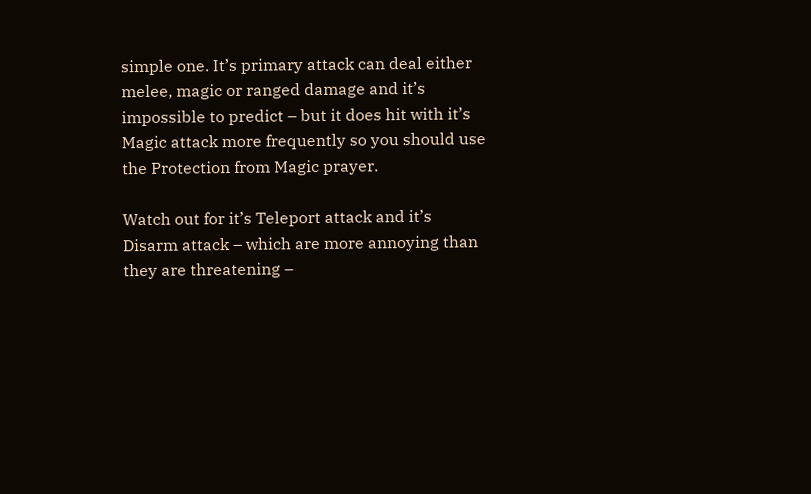simple one. It’s primary attack can deal either melee, magic or ranged damage and it’s impossible to predict – but it does hit with it’s Magic attack more frequently so you should use the Protection from Magic prayer.

Watch out for it’s Teleport attack and it’s Disarm attack – which are more annoying than they are threatening –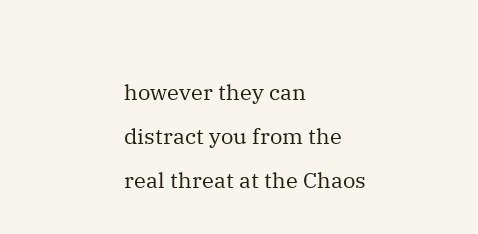however they can distract you from the real threat at the Chaos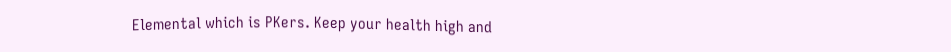Elemental which is PKers. Keep your health high and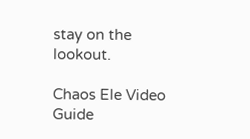stay on the lookout.

Chaos Ele Video Guide